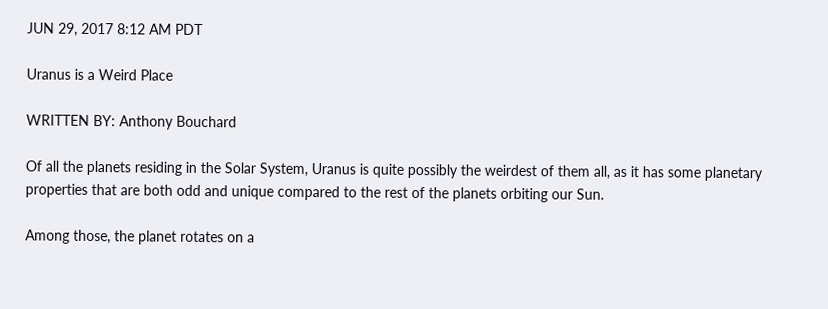JUN 29, 2017 8:12 AM PDT

Uranus is a Weird Place

WRITTEN BY: Anthony Bouchard

Of all the planets residing in the Solar System, Uranus is quite possibly the weirdest of them all, as it has some planetary properties that are both odd and unique compared to the rest of the planets orbiting our Sun.

Among those, the planet rotates on a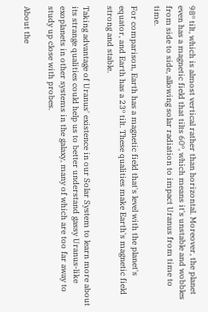98º tilt, which is almost vertical rather than horizontal. Moreover, the planet even has a magnetic field that tilts 60º, which means it's unstable and wobbles from side to side, allowing solar radiation to impact Uranus from time to time.

For comparison, Earth has a magnetic field that's level with the planet's equator, and Earth has a 23º tilt. These qualities make Earth's magnetic field strong and stable.

Taking advantage of Uranus' existence in our Solar System to learn more about its strange qualities could help us to better understand gassy Uranus-like exoplanets in other systems in the galaxy, many of which are too far away to study up close with probes.

About the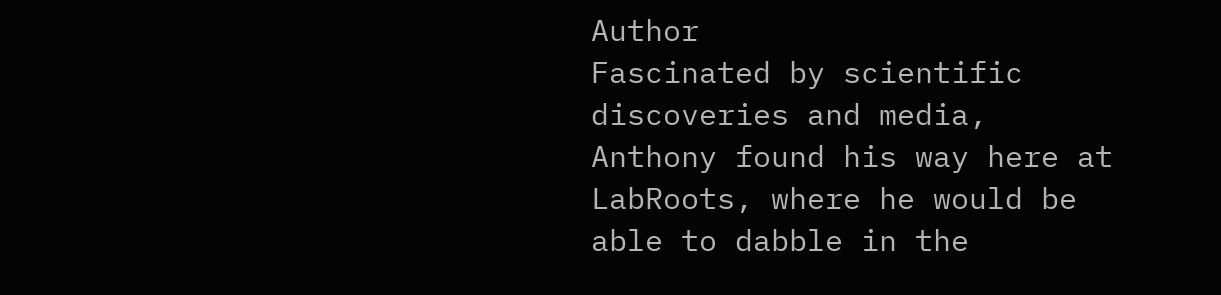Author
Fascinated by scientific discoveries and media, Anthony found his way here at LabRoots, where he would be able to dabble in the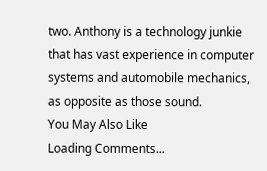two. Anthony is a technology junkie that has vast experience in computer systems and automobile mechanics, as opposite as those sound.
You May Also Like
Loading Comments...